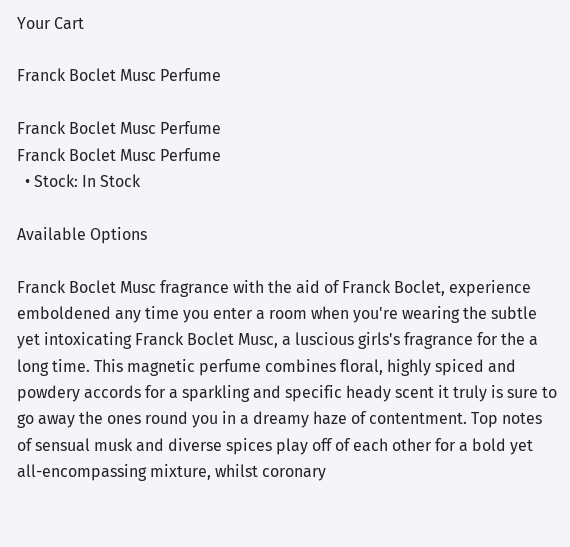Your Cart

Franck Boclet Musc Perfume

Franck Boclet Musc Perfume
Franck Boclet Musc Perfume
  • Stock: In Stock

Available Options

Franck Boclet Musc fragrance with the aid of Franck Boclet, experience emboldened any time you enter a room when you're wearing the subtle yet intoxicating Franck Boclet Musc, a luscious girls's fragrance for the a long time. This magnetic perfume combines floral, highly spiced and powdery accords for a sparkling and specific heady scent it truly is sure to go away the ones round you in a dreamy haze of contentment. Top notes of sensual musk and diverse spices play off of each other for a bold yet all-encompassing mixture, whilst coronary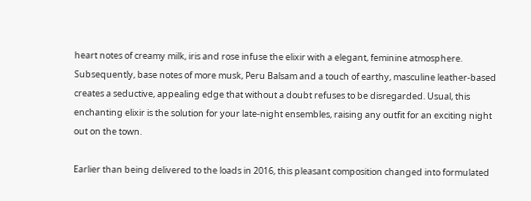heart notes of creamy milk, iris and rose infuse the elixir with a elegant, feminine atmosphere. Subsequently, base notes of more musk, Peru Balsam and a touch of earthy, masculine leather-based creates a seductive, appealing edge that without a doubt refuses to be disregarded. Usual, this enchanting elixir is the solution for your late-night ensembles, raising any outfit for an exciting night out on the town.

Earlier than being delivered to the loads in 2016, this pleasant composition changed into formulated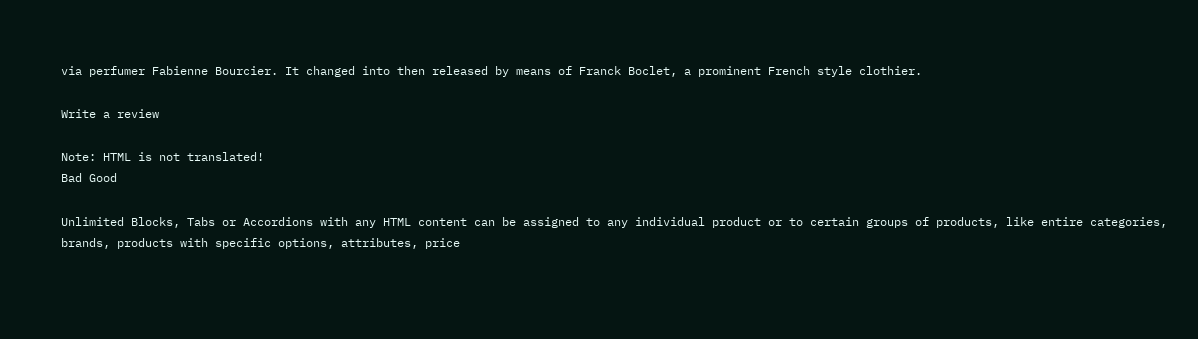via perfumer Fabienne Bourcier. It changed into then released by means of Franck Boclet, a prominent French style clothier.

Write a review

Note: HTML is not translated!
Bad Good

Unlimited Blocks, Tabs or Accordions with any HTML content can be assigned to any individual product or to certain groups of products, like entire categories, brands, products with specific options, attributes, price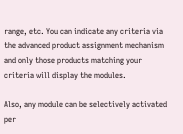range, etc. You can indicate any criteria via the advanced product assignment mechanism and only those products matching your criteria will display the modules.

Also, any module can be selectively activated per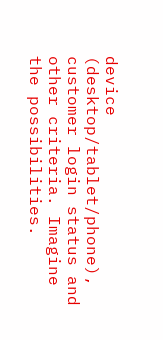device (desktop/tablet/phone), customer login status and other criteria. Imagine the possibilities.